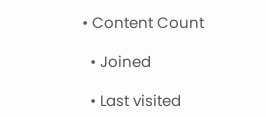• Content Count

  • Joined

  • Last visited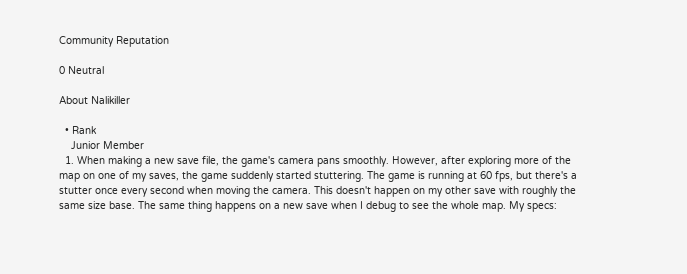Community Reputation

0 Neutral

About Nalikiller

  • Rank
    Junior Member
  1. When making a new save file, the game's camera pans smoothly. However, after exploring more of the map on one of my saves, the game suddenly started stuttering. The game is running at 60 fps, but there's a stutter once every second when moving the camera. This doesn't happen on my other save with roughly the same size base. The same thing happens on a new save when I debug to see the whole map. My specs: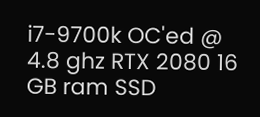i7-9700k OC'ed @ 4.8 ghz RTX 2080 16 GB ram SSD